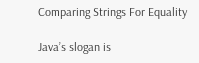Comparing Strings For Equality

Java’s slogan is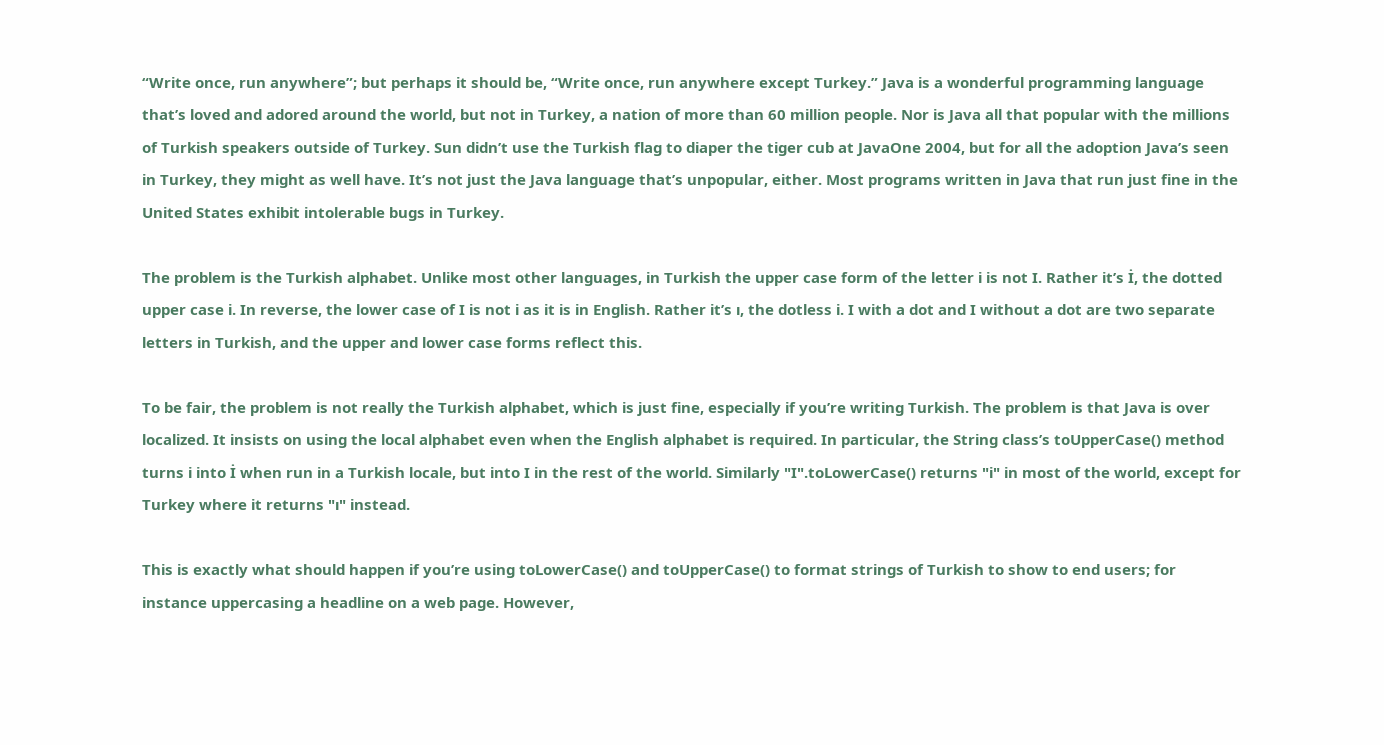“Write once, run anywhere”; but perhaps it should be, “Write once, run anywhere except Turkey.” Java is a wonderful programming language that’s loved and adored around the world, but not in Turkey, a nation of more than 60 million people. Nor is Java all that popular with the millions of Turkish speakers outside of Turkey. Sun didn’t use the Turkish flag to diaper the tiger cub at JavaOne 2004, but for all the adoption Java’s seen in Turkey, they might as well have. It’s not just the Java language that’s unpopular, either. Most programs written in Java that run just fine in the United States exhibit intolerable bugs in Turkey.

The problem is the Turkish alphabet. Unlike most other languages, in Turkish the upper case form of the letter i is not I. Rather it’s İ, the dotted upper case i. In reverse, the lower case of I is not i as it is in English. Rather it’s ı, the dotless i. I with a dot and I without a dot are two separate letters in Turkish, and the upper and lower case forms reflect this.

To be fair, the problem is not really the Turkish alphabet, which is just fine, especially if you’re writing Turkish. The problem is that Java is over localized. It insists on using the local alphabet even when the English alphabet is required. In particular, the String class’s toUpperCase() method turns i into İ when run in a Turkish locale, but into I in the rest of the world. Similarly "I".toLowerCase() returns "i" in most of the world, except for Turkey where it returns "ı" instead.

This is exactly what should happen if you’re using toLowerCase() and toUpperCase() to format strings of Turkish to show to end users; for instance uppercasing a headline on a web page. However,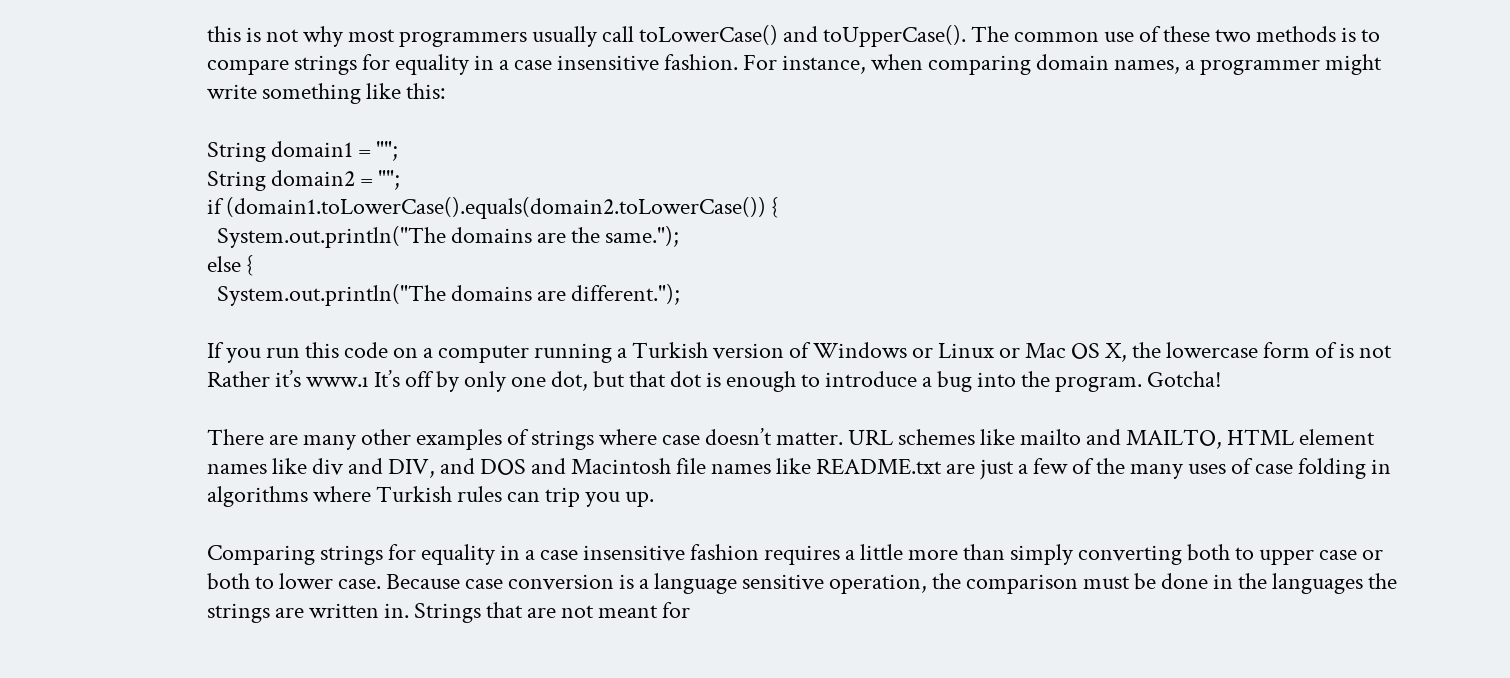this is not why most programmers usually call toLowerCase() and toUpperCase(). The common use of these two methods is to compare strings for equality in a case insensitive fashion. For instance, when comparing domain names, a programmer might write something like this:

String domain1 = "";
String domain2 = "";
if (domain1.toLowerCase().equals(domain2.toLowerCase()) {
  System.out.println("The domains are the same.");
else {
  System.out.println("The domains are different.");

If you run this code on a computer running a Turkish version of Windows or Linux or Mac OS X, the lowercase form of is not Rather it’s www.ı It’s off by only one dot, but that dot is enough to introduce a bug into the program. Gotcha!

There are many other examples of strings where case doesn’t matter. URL schemes like mailto and MAILTO, HTML element names like div and DIV, and DOS and Macintosh file names like README.txt are just a few of the many uses of case folding in algorithms where Turkish rules can trip you up.

Comparing strings for equality in a case insensitive fashion requires a little more than simply converting both to upper case or both to lower case. Because case conversion is a language sensitive operation, the comparison must be done in the languages the strings are written in. Strings that are not meant for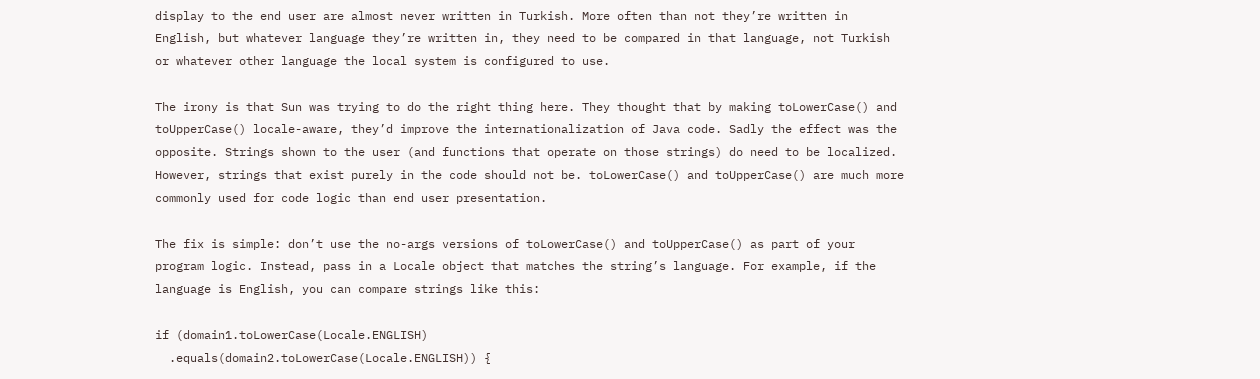display to the end user are almost never written in Turkish. More often than not they’re written in English, but whatever language they’re written in, they need to be compared in that language, not Turkish or whatever other language the local system is configured to use.

The irony is that Sun was trying to do the right thing here. They thought that by making toLowerCase() and toUpperCase() locale-aware, they’d improve the internationalization of Java code. Sadly the effect was the opposite. Strings shown to the user (and functions that operate on those strings) do need to be localized. However, strings that exist purely in the code should not be. toLowerCase() and toUpperCase() are much more commonly used for code logic than end user presentation.

The fix is simple: don’t use the no-args versions of toLowerCase() and toUpperCase() as part of your program logic. Instead, pass in a Locale object that matches the string’s language. For example, if the language is English, you can compare strings like this:

if (domain1.toLowerCase(Locale.ENGLISH)
  .equals(domain2.toLowerCase(Locale.ENGLISH)) {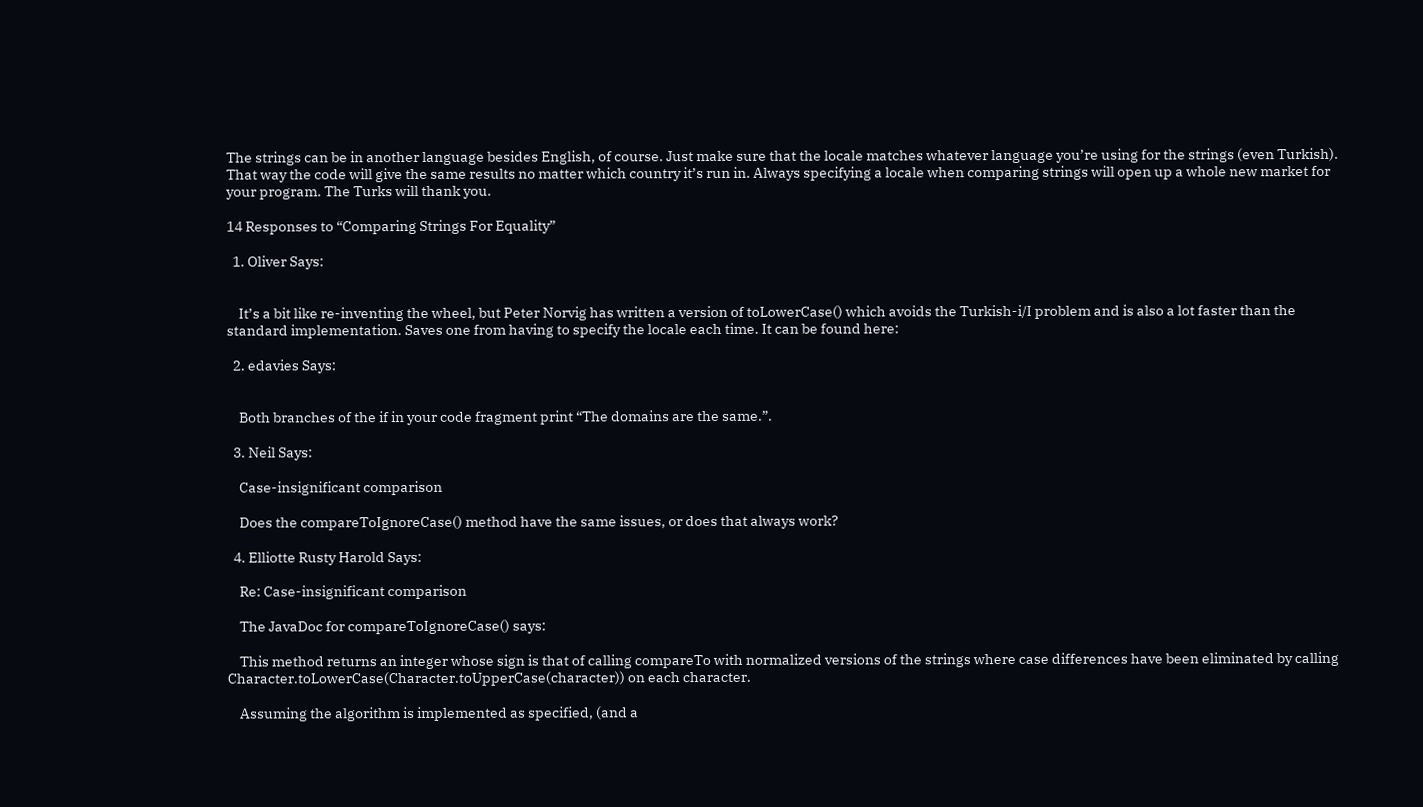The strings can be in another language besides English, of course. Just make sure that the locale matches whatever language you’re using for the strings (even Turkish). That way the code will give the same results no matter which country it’s run in. Always specifying a locale when comparing strings will open up a whole new market for your program. The Turks will thank you.

14 Responses to “Comparing Strings For Equality”

  1. Oliver Says:


    It’s a bit like re-inventing the wheel, but Peter Norvig has written a version of toLowerCase() which avoids the Turkish-i/I problem and is also a lot faster than the standard implementation. Saves one from having to specify the locale each time. It can be found here:

  2. edavies Says:


    Both branches of the if in your code fragment print “The domains are the same.”.

  3. Neil Says:

    Case-insignificant comparison

    Does the compareToIgnoreCase() method have the same issues, or does that always work?

  4. Elliotte Rusty Harold Says:

    Re: Case-insignificant comparison

    The JavaDoc for compareToIgnoreCase() says:

    This method returns an integer whose sign is that of calling compareTo with normalized versions of the strings where case differences have been eliminated by calling Character.toLowerCase(Character.toUpperCase(character)) on each character.

    Assuming the algorithm is implemented as specified, (and a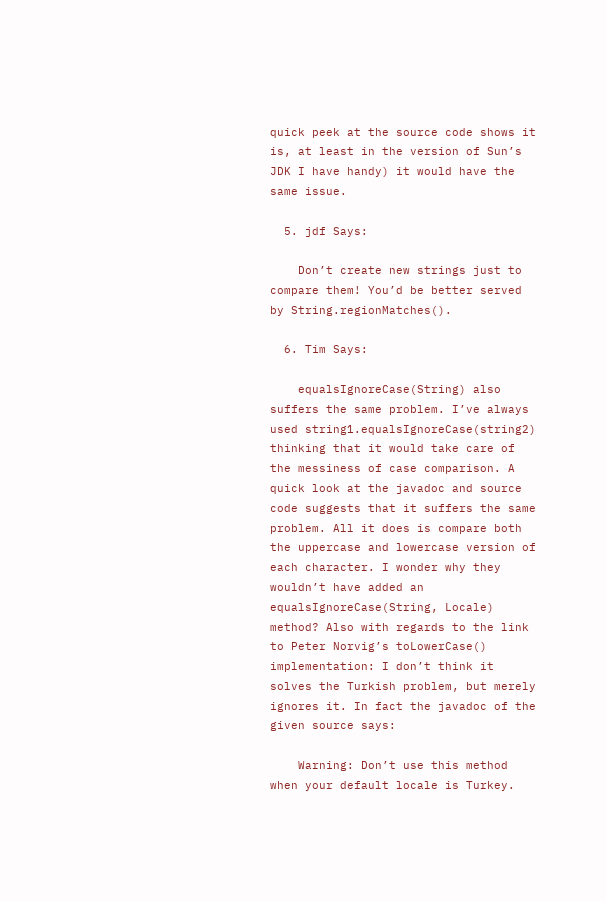quick peek at the source code shows it is, at least in the version of Sun’s JDK I have handy) it would have the same issue.

  5. jdf Says:

    Don’t create new strings just to compare them! You’d be better served by String.regionMatches().

  6. Tim Says:

    equalsIgnoreCase(String) also suffers the same problem. I’ve always used string1.equalsIgnoreCase(string2) thinking that it would take care of the messiness of case comparison. A quick look at the javadoc and source code suggests that it suffers the same problem. All it does is compare both the uppercase and lowercase version of each character. I wonder why they wouldn’t have added an equalsIgnoreCase(String, Locale) method? Also with regards to the link to Peter Norvig’s toLowerCase() implementation: I don’t think it solves the Turkish problem, but merely ignores it. In fact the javadoc of the given source says:

    Warning: Don’t use this method when your default locale is Turkey.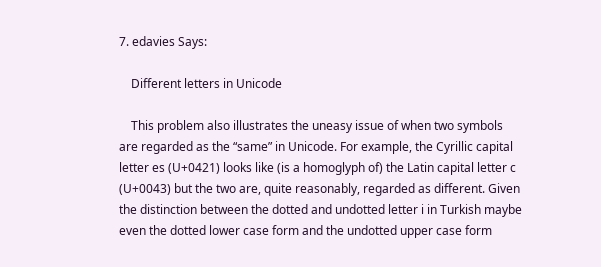7. edavies Says:

    Different letters in Unicode

    This problem also illustrates the uneasy issue of when two symbols are regarded as the “same” in Unicode. For example, the Cyrillic capital letter es (U+0421) looks like (is a homoglyph of) the Latin capital letter c (U+0043) but the two are, quite reasonably, regarded as different. Given the distinction between the dotted and undotted letter i in Turkish maybe even the dotted lower case form and the undotted upper case form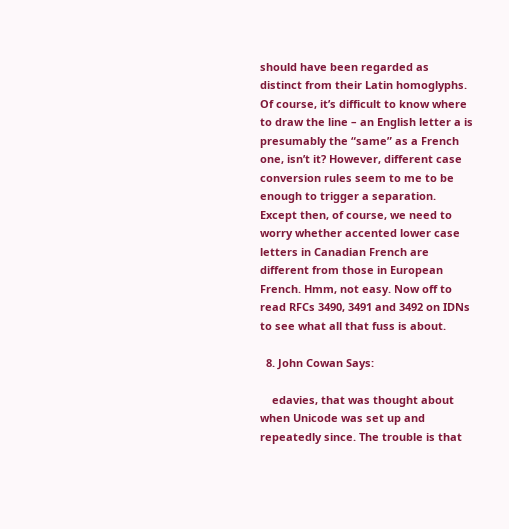should have been regarded as distinct from their Latin homoglyphs. Of course, it’s difficult to know where to draw the line – an English letter a is presumably the “same” as a French one, isn’t it? However, different case conversion rules seem to me to be enough to trigger a separation. Except then, of course, we need to worry whether accented lower case letters in Canadian French are different from those in European French. Hmm, not easy. Now off to read RFCs 3490, 3491 and 3492 on IDNs to see what all that fuss is about.

  8. John Cowan Says:

    edavies, that was thought about when Unicode was set up and repeatedly since. The trouble is that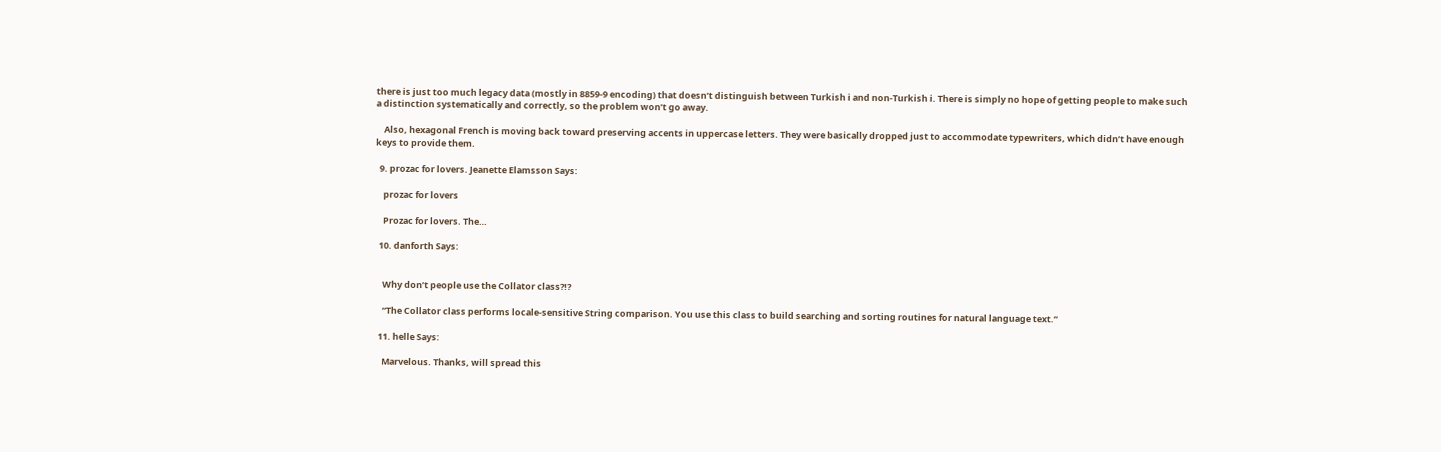there is just too much legacy data (mostly in 8859-9 encoding) that doesn’t distinguish between Turkish i and non-Turkish i. There is simply no hope of getting people to make such a distinction systematically and correctly, so the problem won’t go away.

    Also, hexagonal French is moving back toward preserving accents in uppercase letters. They were basically dropped just to accommodate typewriters, which didn’t have enough keys to provide them.

  9. prozac for lovers. Jeanette Elamsson Says:

    prozac for lovers

    Prozac for lovers. The…

  10. danforth Says:


    Why don’t people use the Collator class?!?

    “The Collator class performs locale-sensitive String comparison. You use this class to build searching and sorting routines for natural language text.”

  11. helle Says:

    Marvelous. Thanks, will spread this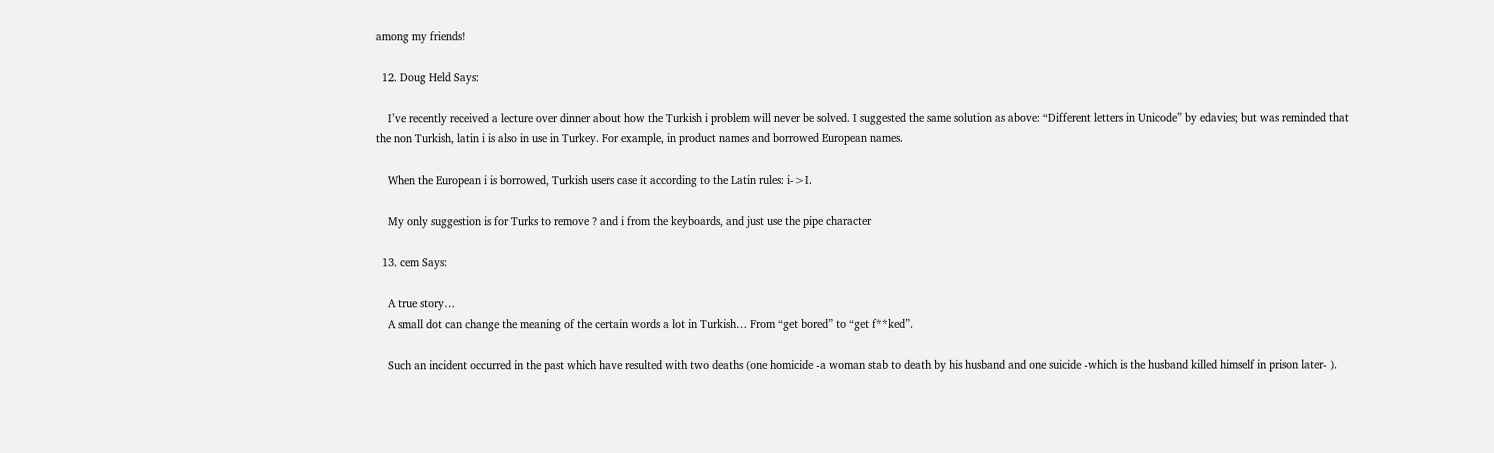among my friends!

  12. Doug Held Says:

    I’ve recently received a lecture over dinner about how the Turkish i problem will never be solved. I suggested the same solution as above: “Different letters in Unicode” by edavies; but was reminded that the non Turkish, latin i is also in use in Turkey. For example, in product names and borrowed European names.

    When the European i is borrowed, Turkish users case it according to the Latin rules: i->I.

    My only suggestion is for Turks to remove ? and i from the keyboards, and just use the pipe character

  13. cem Says:

    A true story…
    A small dot can change the meaning of the certain words a lot in Turkish… From “get bored” to “get f**ked”.

    Such an incident occurred in the past which have resulted with two deaths (one homicide -a woman stab to death by his husband and one suicide -which is the husband killed himself in prison later- ).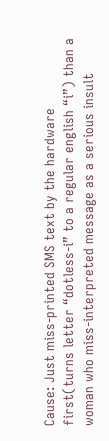Cause: Just miss-printed SMS text by the hardware first(turns letter “dotless-i” to a regular english “i”) than a woman who miss-interpreted message as a serious insult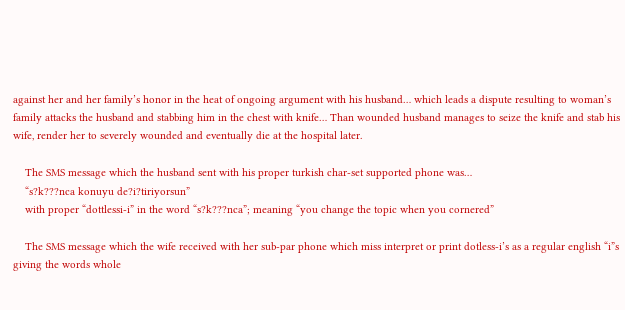against her and her family’s honor in the heat of ongoing argument with his husband… which leads a dispute resulting to woman’s family attacks the husband and stabbing him in the chest with knife… Than wounded husband manages to seize the knife and stab his wife, render her to severely wounded and eventually die at the hospital later.

    The SMS message which the husband sent with his proper turkish char-set supported phone was…
    “s?k???nca konuyu de?i?tiriyorsun”
    with proper “dottlessi-i” in the word “s?k???nca”; meaning “you change the topic when you cornered”

    The SMS message which the wife received with her sub-par phone which miss interpret or print dotless-i’s as a regular english “i”s giving the words whole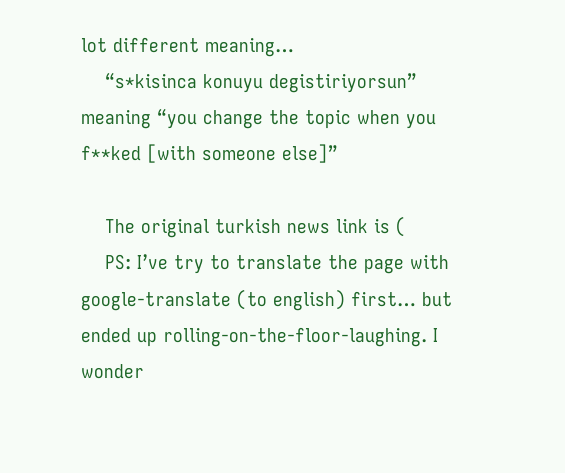lot different meaning…
    “s*kisinca konuyu degistiriyorsun” meaning “you change the topic when you f**ked [with someone else]”

    The original turkish news link is (
    PS: I’ve try to translate the page with google-translate (to english) first… but ended up rolling-on-the-floor-laughing. I wonder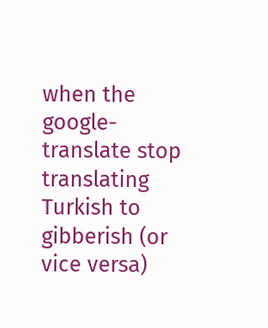when the google-translate stop translating Turkish to gibberish (or vice versa)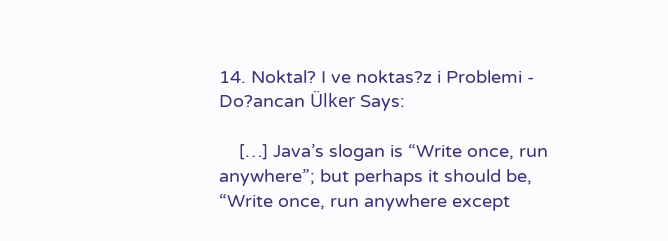14. Noktal? I ve noktas?z i Problemi - Do?ancan Ülker Says:

    […] Java’s slogan is “Write once, run anywhere”; but perhaps it should be, “Write once, run anywhere except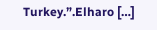Turkey.”.Elharo […]